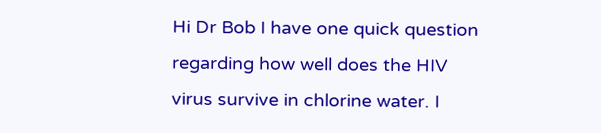Hi Dr Bob I have one quick question regarding how well does the HIV virus survive in chlorine water. I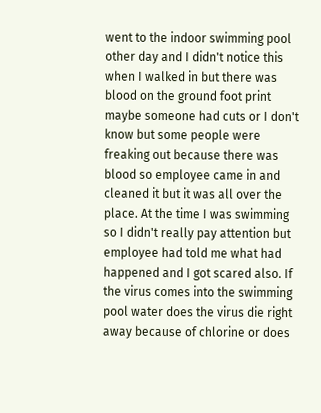went to the indoor swimming pool other day and I didn't notice this when I walked in but there was blood on the ground foot print maybe someone had cuts or I don't know but some people were freaking out because there was blood so employee came in and cleaned it but it was all over the place. At the time I was swimming so I didn't really pay attention but employee had told me what had happened and I got scared also. If the virus comes into the swimming pool water does the virus die right away because of chlorine or does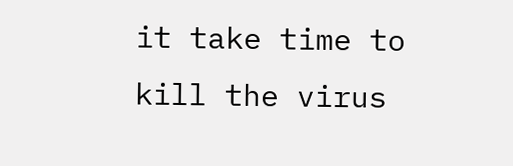it take time to kill the virus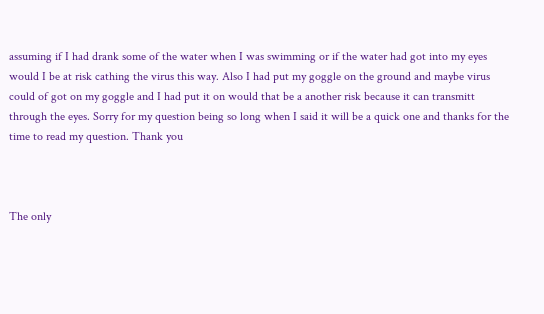assuming if I had drank some of the water when I was swimming or if the water had got into my eyes would I be at risk cathing the virus this way. Also I had put my goggle on the ground and maybe virus could of got on my goggle and I had put it on would that be a another risk because it can transmitt through the eyes. Sorry for my question being so long when I said it will be a quick one and thanks for the time to read my question. Thank you



The only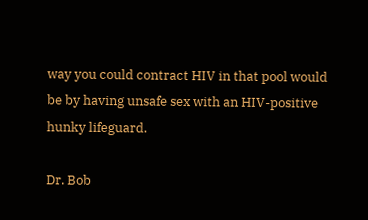way you could contract HIV in that pool would be by having unsafe sex with an HIV-positive hunky lifeguard.

Dr. Bob